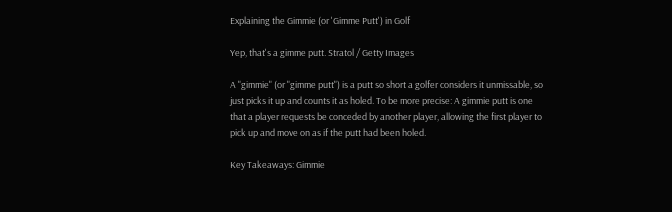Explaining the Gimmie (or 'Gimme Putt') in Golf

Yep, that's a gimme putt. Stratol / Getty Images

A "gimmie" (or "gimme putt") is a putt so short a golfer considers it unmissable, so just picks it up and counts it as holed. To be more precise: A gimmie putt is one that a player requests be conceded by another player, allowing the first player to pick up and move on as if the putt had been holed.

Key Takeaways: Gimmie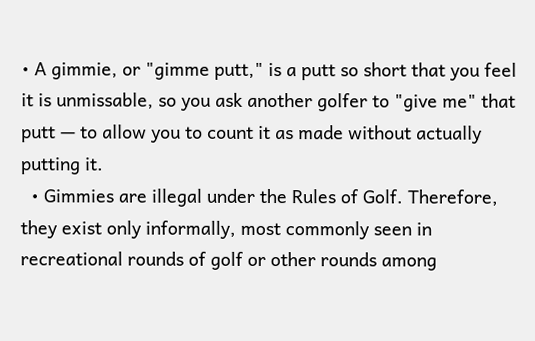• A gimmie, or "gimme putt," is a putt so short that you feel it is unmissable, so you ask another golfer to "give me" that putt — to allow you to count it as made without actually putting it.
  • Gimmies are illegal under the Rules of Golf. Therefore, they exist only informally, most commonly seen in recreational rounds of golf or other rounds among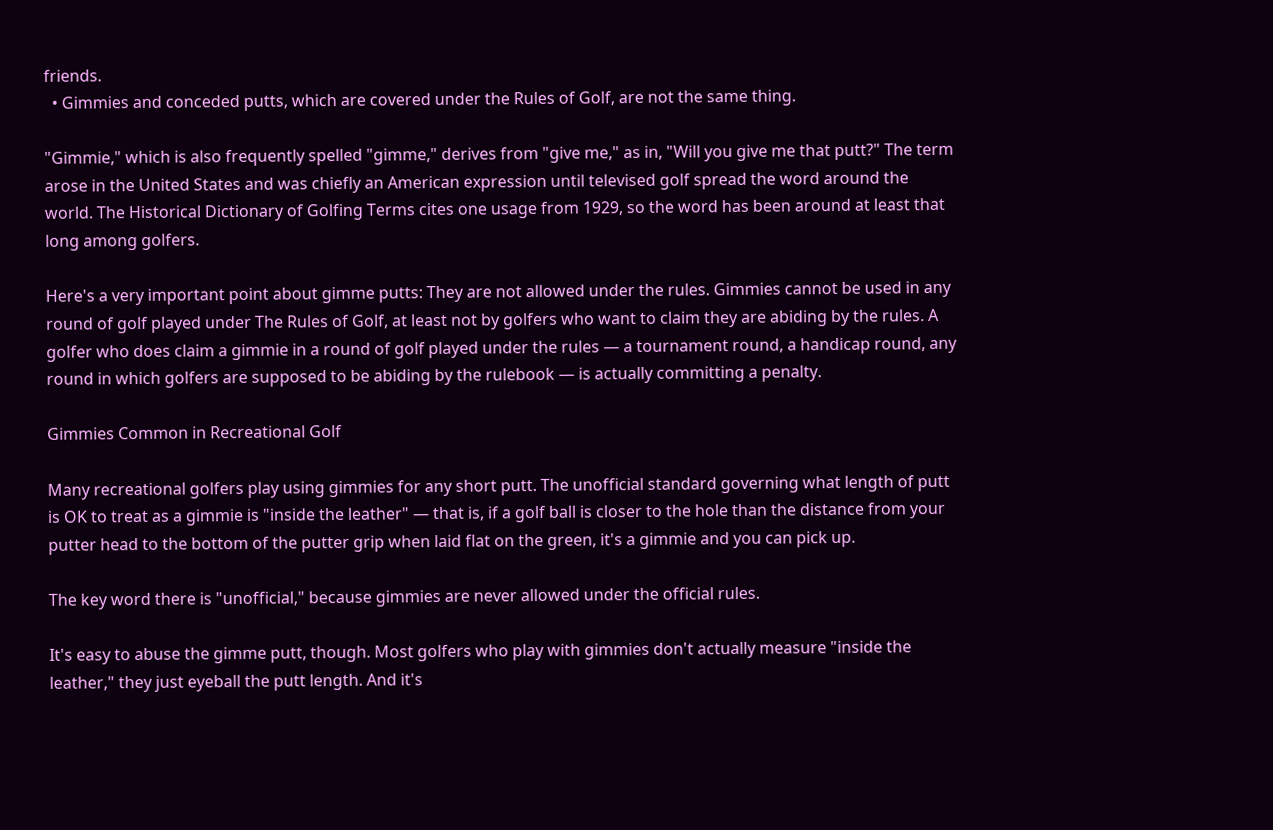friends.
  • Gimmies and conceded putts, which are covered under the Rules of Golf, are not the same thing.

"Gimmie," which is also frequently spelled "gimme," derives from "give me," as in, "Will you give me that putt?" The term arose in the United States and was chiefly an American expression until televised golf spread the word around the world. The Historical Dictionary of Golfing Terms cites one usage from 1929, so the word has been around at least that long among golfers.

Here's a very important point about gimme putts: They are not allowed under the rules. Gimmies cannot be used in any round of golf played under The Rules of Golf, at least not by golfers who want to claim they are abiding by the rules. A golfer who does claim a gimmie in a round of golf played under the rules — a tournament round, a handicap round, any round in which golfers are supposed to be abiding by the rulebook — is actually committing a penalty.

Gimmies Common in Recreational Golf

Many recreational golfers play using gimmies for any short putt. The unofficial standard governing what length of putt is OK to treat as a gimmie is "inside the leather" — that is, if a golf ball is closer to the hole than the distance from your putter head to the bottom of the putter grip when laid flat on the green, it's a gimmie and you can pick up.

The key word there is "unofficial," because gimmies are never allowed under the official rules.

It's easy to abuse the gimme putt, though. Most golfers who play with gimmies don't actually measure "inside the leather," they just eyeball the putt length. And it's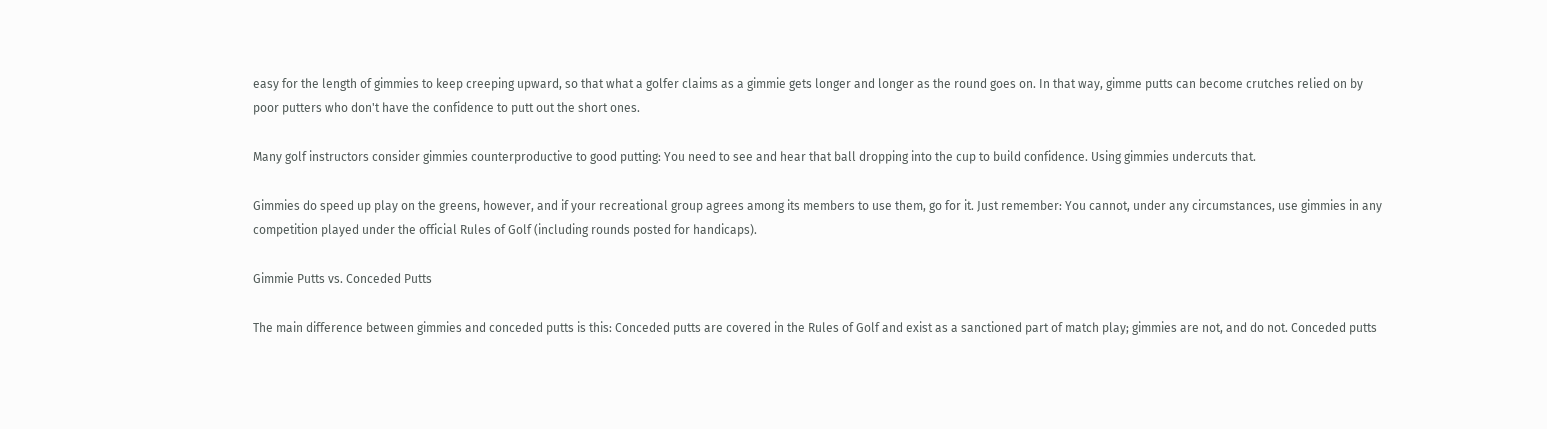easy for the length of gimmies to keep creeping upward, so that what a golfer claims as a gimmie gets longer and longer as the round goes on. In that way, gimme putts can become crutches relied on by poor putters who don't have the confidence to putt out the short ones.

Many golf instructors consider gimmies counterproductive to good putting: You need to see and hear that ball dropping into the cup to build confidence. Using gimmies undercuts that.

Gimmies do speed up play on the greens, however, and if your recreational group agrees among its members to use them, go for it. Just remember: You cannot, under any circumstances, use gimmies in any competition played under the official Rules of Golf (including rounds posted for handicaps).

Gimmie Putts vs. Conceded Putts

The main difference between gimmies and conceded putts is this: Conceded putts are covered in the Rules of Golf and exist as a sanctioned part of match play; gimmies are not, and do not. Conceded putts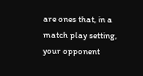are ones that, in a match play setting, your opponent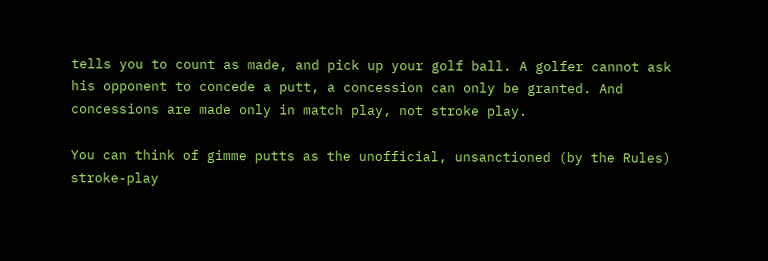tells you to count as made, and pick up your golf ball. A golfer cannot ask his opponent to concede a putt, a concession can only be granted. And concessions are made only in match play, not stroke play.

You can think of gimme putts as the unofficial, unsanctioned (by the Rules) stroke-play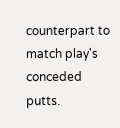counterpart to match play's conceded putts.